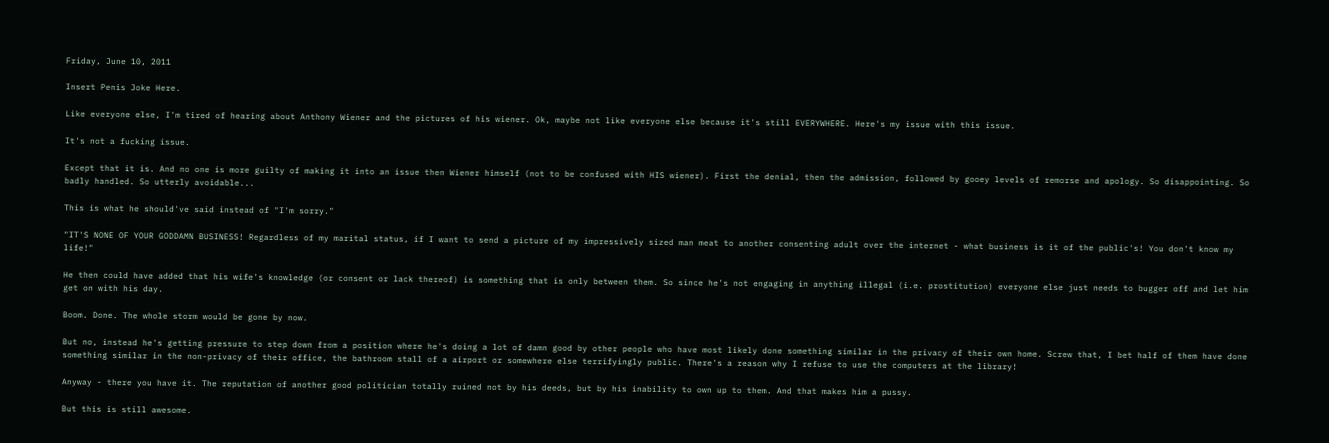Friday, June 10, 2011

Insert Penis Joke Here.

Like everyone else, I'm tired of hearing about Anthony Wiener and the pictures of his wiener. Ok, maybe not like everyone else because it's still EVERYWHERE. Here's my issue with this issue.

It's not a fucking issue.

Except that it is. And no one is more guilty of making it into an issue then Wiener himself (not to be confused with HIS wiener). First the denial, then the admission, followed by gooey levels of remorse and apology. So disappointing. So badly handled. So utterly avoidable...

This is what he should've said instead of "I'm sorry."

"IT'S NONE OF YOUR GODDAMN BUSINESS! Regardless of my marital status, if I want to send a picture of my impressively sized man meat to another consenting adult over the internet - what business is it of the public's! You don't know my life!"

He then could have added that his wife's knowledge (or consent or lack thereof) is something that is only between them. So since he's not engaging in anything illegal (i.e. prostitution) everyone else just needs to bugger off and let him get on with his day.

Boom. Done. The whole storm would be gone by now.

But no, instead he's getting pressure to step down from a position where he's doing a lot of damn good by other people who have most likely done something similar in the privacy of their own home. Screw that, I bet half of them have done something similar in the non-privacy of their office, the bathroom stall of a airport or somewhere else terrifyingly public. There's a reason why I refuse to use the computers at the library!

Anyway - there you have it. The reputation of another good politician totally ruined not by his deeds, but by his inability to own up to them. And that makes him a pussy.

But this is still awesome.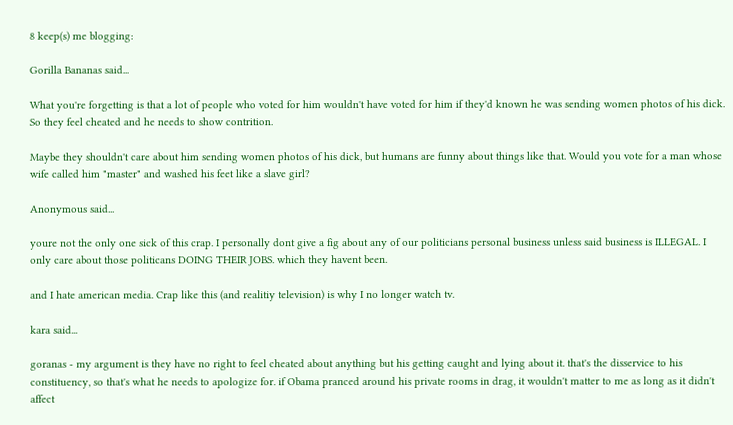8 keep(s) me blogging:

Gorilla Bananas said...

What you're forgetting is that a lot of people who voted for him wouldn't have voted for him if they'd known he was sending women photos of his dick. So they feel cheated and he needs to show contrition.

Maybe they shouldn't care about him sending women photos of his dick, but humans are funny about things like that. Would you vote for a man whose wife called him "master" and washed his feet like a slave girl?

Anonymous said...

youre not the only one sick of this crap. I personally dont give a fig about any of our politicians personal business unless said business is ILLEGAL. I only care about those politicans DOING THEIR JOBS. which they havent been.

and I hate american media. Crap like this (and realitiy television) is why I no longer watch tv.

kara said...

goranas - my argument is they have no right to feel cheated about anything but his getting caught and lying about it. that's the disservice to his constituency, so that's what he needs to apologize for. if Obama pranced around his private rooms in drag, it wouldn't matter to me as long as it didn't affect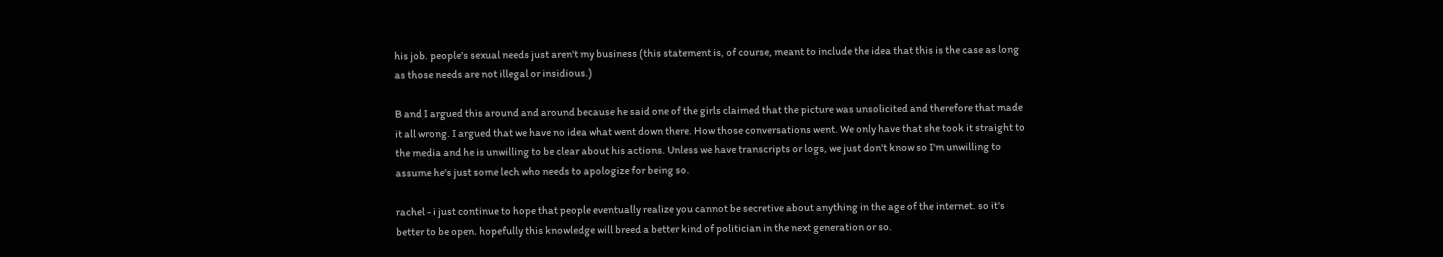his job. people's sexual needs just aren't my business (this statement is, of course, meant to include the idea that this is the case as long as those needs are not illegal or insidious.)

B and I argued this around and around because he said one of the girls claimed that the picture was unsolicited and therefore that made it all wrong. I argued that we have no idea what went down there. How those conversations went. We only have that she took it straight to the media and he is unwilling to be clear about his actions. Unless we have transcripts or logs, we just don't know so I'm unwilling to assume he's just some lech who needs to apologize for being so.

rachel - i just continue to hope that people eventually realize you cannot be secretive about anything in the age of the internet. so it's better to be open. hopefully this knowledge will breed a better kind of politician in the next generation or so.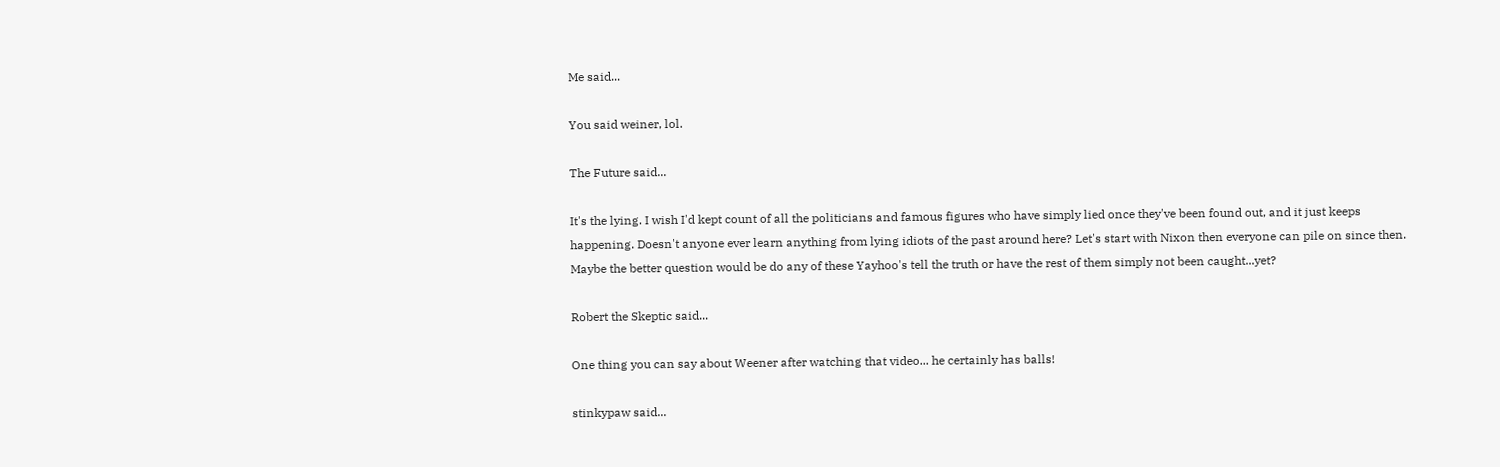Me said...

You said weiner, lol.

The Future said...

It's the lying. I wish I'd kept count of all the politicians and famous figures who have simply lied once they've been found out, and it just keeps happening. Doesn't anyone ever learn anything from lying idiots of the past around here? Let's start with Nixon then everyone can pile on since then. Maybe the better question would be do any of these Yayhoo's tell the truth or have the rest of them simply not been caught...yet?

Robert the Skeptic said...

One thing you can say about Weener after watching that video... he certainly has balls!

stinkypaw said...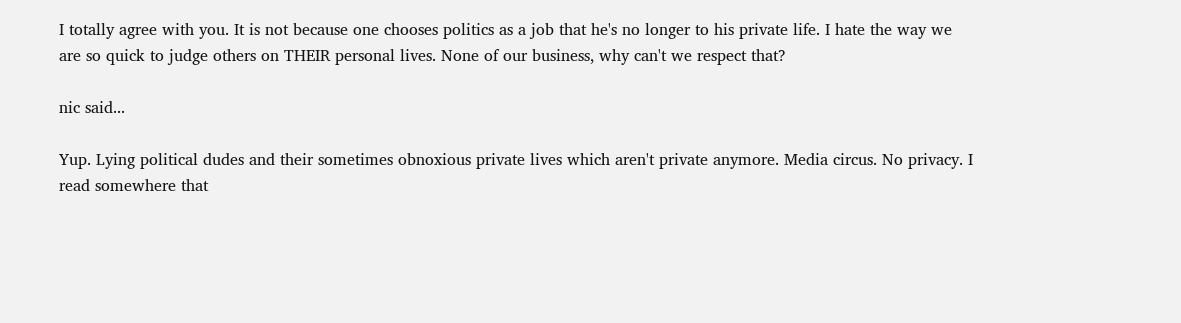I totally agree with you. It is not because one chooses politics as a job that he's no longer to his private life. I hate the way we are so quick to judge others on THEIR personal lives. None of our business, why can't we respect that?

nic said...

Yup. Lying political dudes and their sometimes obnoxious private lives which aren't private anymore. Media circus. No privacy. I read somewhere that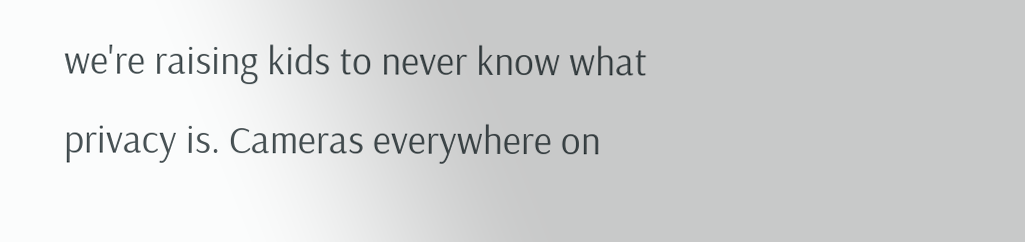we're raising kids to never know what privacy is. Cameras everywhere on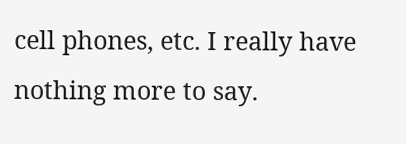cell phones, etc. I really have nothing more to say.